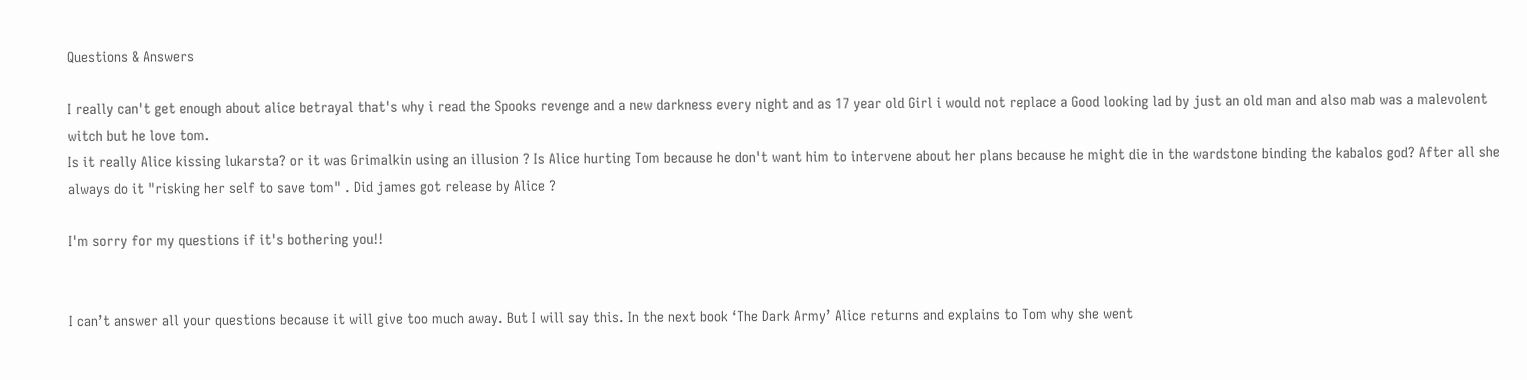Questions & Answers

I really can't get enough about alice betrayal that's why i read the Spooks revenge and a new darkness every night and as 17 year old Girl i would not replace a Good looking lad by just an old man and also mab was a malevolent witch but he love tom.
Is it really Alice kissing lukarsta? or it was Grimalkin using an illusion ? Is Alice hurting Tom because he don't want him to intervene about her plans because he might die in the wardstone binding the kabalos god? After all she always do it "risking her self to save tom" . Did james got release by Alice ?

I'm sorry for my questions if it's bothering you!!


I can’t answer all your questions because it will give too much away. But I will say this. In the next book ‘The Dark Army’ Alice returns and explains to Tom why she went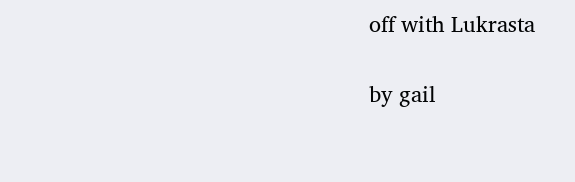off with Lukrasta

by gail